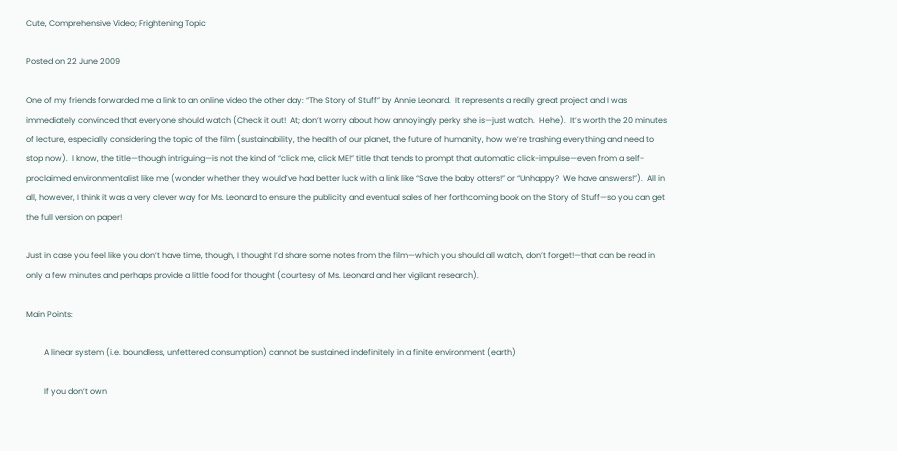Cute, Comprehensive Video; Frightening Topic

Posted on 22 June 2009

One of my friends forwarded me a link to an online video the other day: “The Story of Stuff” by Annie Leonard.  It represents a really great project and I was immediately convinced that everyone should watch (Check it out!  At; don’t worry about how annoyingly perky she is—just watch.  Hehe).  It’s worth the 20 minutes of lecture, especially considering the topic of the film (sustainability, the health of our planet, the future of humanity, how we’re trashing everything and need to stop now).  I know, the title—though intriguing—is not the kind of “click me, click ME!” title that tends to prompt that automatic click-impulse—even from a self-proclaimed environmentalist like me (wonder whether they would’ve had better luck with a link like “Save the baby otters!” or “Unhappy?  We have answers!”).  All in all, however, I think it was a very clever way for Ms. Leonard to ensure the publicity and eventual sales of her forthcoming book on the Story of Stuff—so you can get the full version on paper!

Just in case you feel like you don’t have time, though, I thought I’d share some notes from the film—which you should all watch, don’t forget!—that can be read in only a few minutes and perhaps provide a little food for thought (courtesy of Ms. Leonard and her vigilant research).

Main Points:

         A linear system (i.e. boundless, unfettered consumption) cannot be sustained indefinitely in a finite environment (earth)

         If you don’t own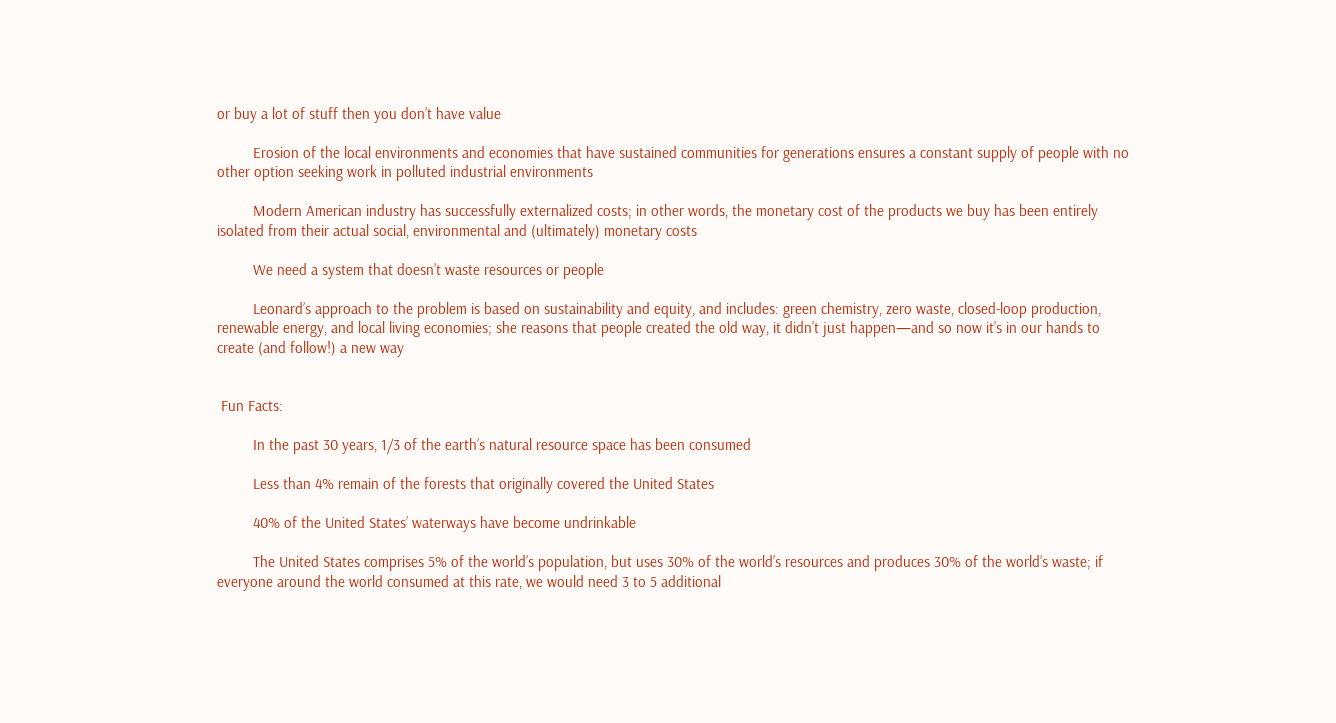or buy a lot of stuff then you don’t have value

         Erosion of the local environments and economies that have sustained communities for generations ensures a constant supply of people with no other option seeking work in polluted industrial environments

         Modern American industry has successfully externalized costs; in other words, the monetary cost of the products we buy has been entirely isolated from their actual social, environmental and (ultimately) monetary costs

         We need a system that doesn’t waste resources or people

         Leonard’s approach to the problem is based on sustainability and equity, and includes: green chemistry, zero waste, closed-loop production, renewable energy, and local living economies; she reasons that people created the old way, it didn’t just happen—and so now it’s in our hands to create (and follow!) a new way


 Fun Facts:

         In the past 30 years, 1/3 of the earth’s natural resource space has been consumed

         Less than 4% remain of the forests that originally covered the United States

         40% of the United States’ waterways have become undrinkable

         The United States comprises 5% of the world’s population, but uses 30% of the world’s resources and produces 30% of the world’s waste; if everyone around the world consumed at this rate, we would need 3 to 5 additional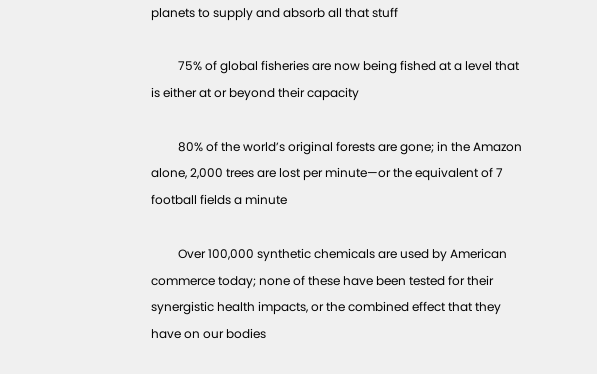planets to supply and absorb all that stuff

         75% of global fisheries are now being fished at a level that is either at or beyond their capacity

         80% of the world’s original forests are gone; in the Amazon alone, 2,000 trees are lost per minute—or the equivalent of 7 football fields a minute

         Over 100,000 synthetic chemicals are used by American commerce today; none of these have been tested for their synergistic health impacts, or the combined effect that they have on our bodies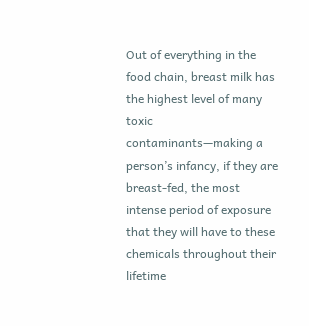Out of everything in the food chain, breast milk has the highest level of many toxic contaminants—making a person’s infancy, if they are breast-fed, the most intense period of exposure that they will have to these chemicals throughout their lifetime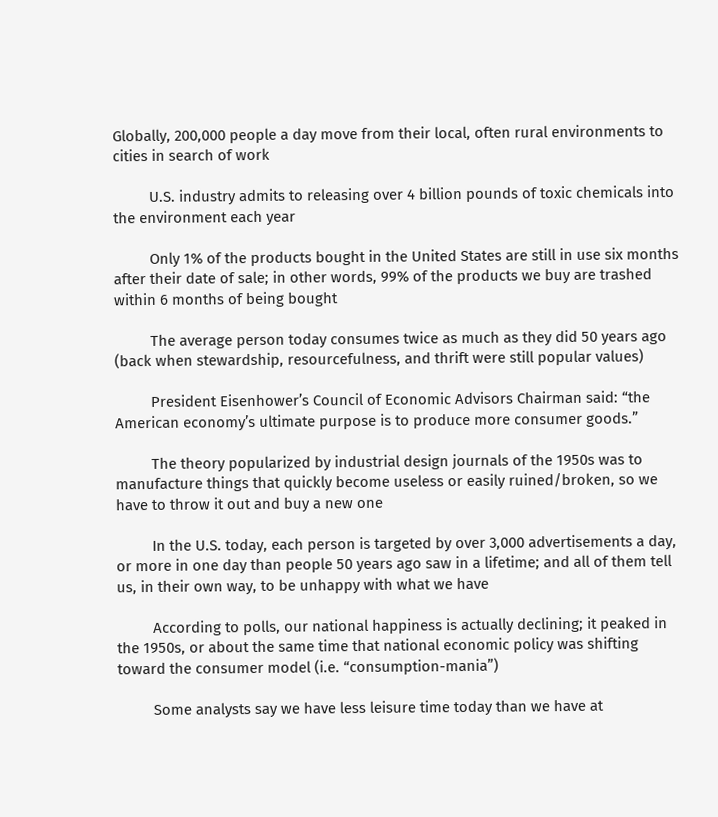Globally, 200,000 people a day move from their local, often rural environments to cities in search of work

         U.S. industry admits to releasing over 4 billion pounds of toxic chemicals into the environment each year

         Only 1% of the products bought in the United States are still in use six months after their date of sale; in other words, 99% of the products we buy are trashed within 6 months of being bought

         The average person today consumes twice as much as they did 50 years ago (back when stewardship, resourcefulness, and thrift were still popular values)

         President Eisenhower’s Council of Economic Advisors Chairman said: “the American economy’s ultimate purpose is to produce more consumer goods.”

         The theory popularized by industrial design journals of the 1950s was to manufacture things that quickly become useless or easily ruined/broken, so we have to throw it out and buy a new one

         In the U.S. today, each person is targeted by over 3,000 advertisements a day, or more in one day than people 50 years ago saw in a lifetime; and all of them tell us, in their own way, to be unhappy with what we have

         According to polls, our national happiness is actually declining; it peaked in the 1950s, or about the same time that national economic policy was shifting toward the consumer model (i.e. “consumption-mania”)

         Some analysts say we have less leisure time today than we have at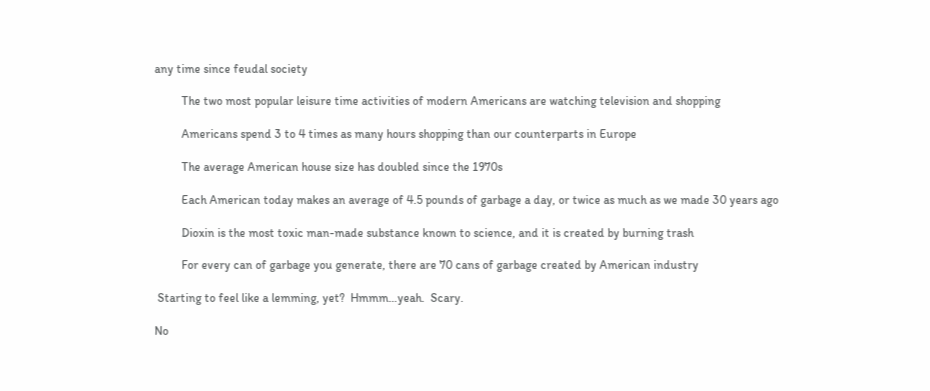any time since feudal society

         The two most popular leisure time activities of modern Americans are watching television and shopping

         Americans spend 3 to 4 times as many hours shopping than our counterparts in Europe

         The average American house size has doubled since the 1970s

         Each American today makes an average of 4.5 pounds of garbage a day, or twice as much as we made 30 years ago

         Dioxin is the most toxic man-made substance known to science, and it is created by burning trash

         For every can of garbage you generate, there are 70 cans of garbage created by American industry

 Starting to feel like a lemming, yet?  Hmmm…yeah.  Scary.

No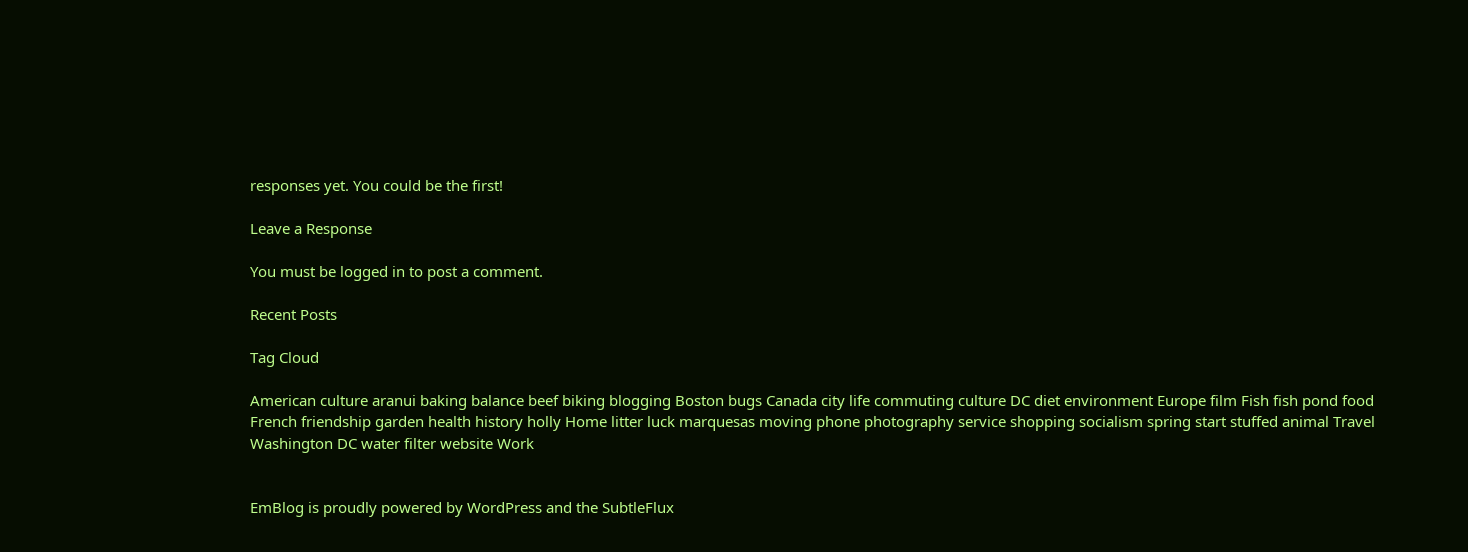responses yet. You could be the first!

Leave a Response

You must be logged in to post a comment.

Recent Posts

Tag Cloud

American culture aranui baking balance beef biking blogging Boston bugs Canada city life commuting culture DC diet environment Europe film Fish fish pond food French friendship garden health history holly Home litter luck marquesas moving phone photography service shopping socialism spring start stuffed animal Travel Washington DC water filter website Work


EmBlog is proudly powered by WordPress and the SubtleFlux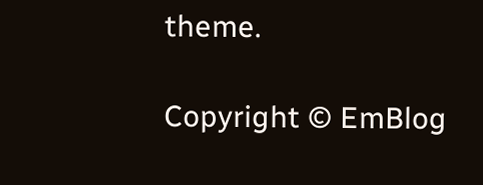theme.

Copyright © EmBlog